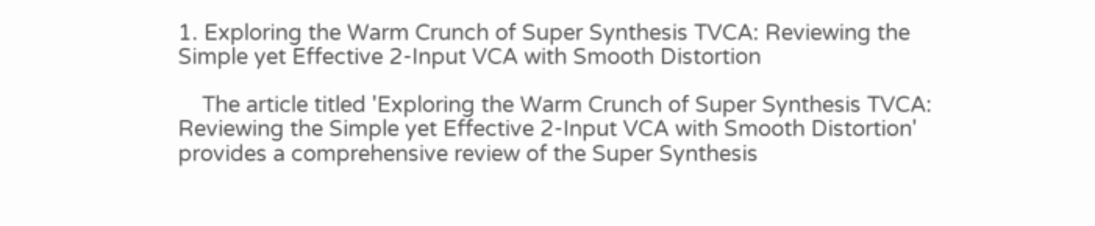1. Exploring the Warm Crunch of Super Synthesis TVCA: Reviewing the Simple yet Effective 2-Input VCA with Smooth Distortion

    The article titled 'Exploring the Warm Crunch of Super Synthesis TVCA: Reviewing the Simple yet Effective 2-Input VCA with Smooth Distortion' provides a comprehensive review of the Super Synthesis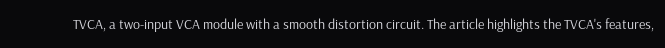TVCA, a two-input VCA module with a smooth distortion circuit. The article highlights the TVCA's features,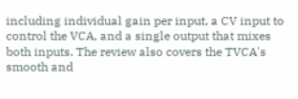including individual gain per input, a CV input to control the VCA, and a single output that mixes both inputs. The review also covers the TVCA's smooth and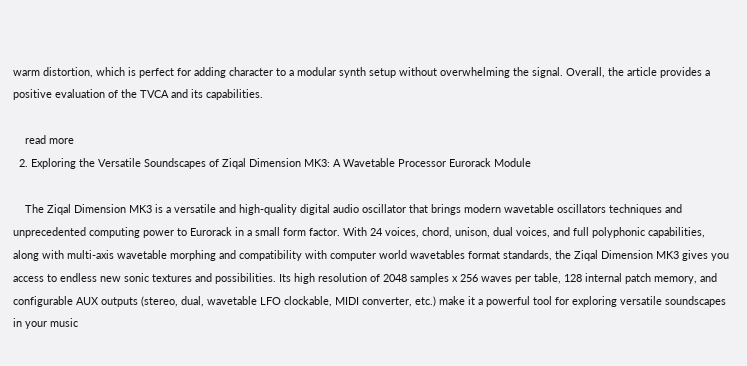warm distortion, which is perfect for adding character to a modular synth setup without overwhelming the signal. Overall, the article provides a positive evaluation of the TVCA and its capabilities.

    read more
  2. Exploring the Versatile Soundscapes of Ziqal Dimension MK3: A Wavetable Processor Eurorack Module

    The Ziqal Dimension MK3 is a versatile and high-quality digital audio oscillator that brings modern wavetable oscillators techniques and unprecedented computing power to Eurorack in a small form factor. With 24 voices, chord, unison, dual voices, and full polyphonic capabilities, along with multi-axis wavetable morphing and compatibility with computer world wavetables format standards, the Ziqal Dimension MK3 gives you access to endless new sonic textures and possibilities. Its high resolution of 2048 samples x 256 waves per table, 128 internal patch memory, and configurable AUX outputs (stereo, dual, wavetable LFO clockable, MIDI converter, etc.) make it a powerful tool for exploring versatile soundscapes in your music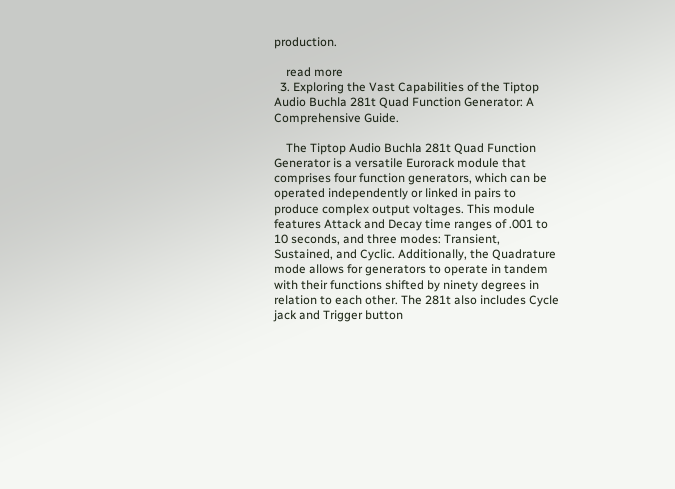production.

    read more
  3. Exploring the Vast Capabilities of the Tiptop Audio Buchla 281t Quad Function Generator: A Comprehensive Guide.

    The Tiptop Audio Buchla 281t Quad Function Generator is a versatile Eurorack module that comprises four function generators, which can be operated independently or linked in pairs to produce complex output voltages. This module features Attack and Decay time ranges of .001 to 10 seconds, and three modes: Transient, Sustained, and Cyclic. Additionally, the Quadrature mode allows for generators to operate in tandem with their functions shifted by ninety degrees in relation to each other. The 281t also includes Cycle jack and Trigger button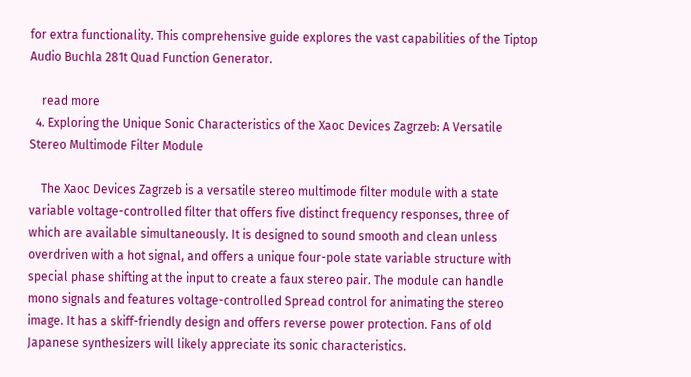for extra functionality. This comprehensive guide explores the vast capabilities of the Tiptop Audio Buchla 281t Quad Function Generator.

    read more
  4. Exploring the Unique Sonic Characteristics of the Xaoc Devices Zagrzeb: A Versatile Stereo Multimode Filter Module

    The Xaoc Devices Zagrzeb is a versatile stereo multimode filter module with a state variable voltage-controlled filter that offers five distinct frequency responses, three of which are available simultaneously. It is designed to sound smooth and clean unless overdriven with a hot signal, and offers a unique four-pole state variable structure with special phase shifting at the input to create a faux stereo pair. The module can handle mono signals and features voltage-controlled Spread control for animating the stereo image. It has a skiff-friendly design and offers reverse power protection. Fans of old Japanese synthesizers will likely appreciate its sonic characteristics.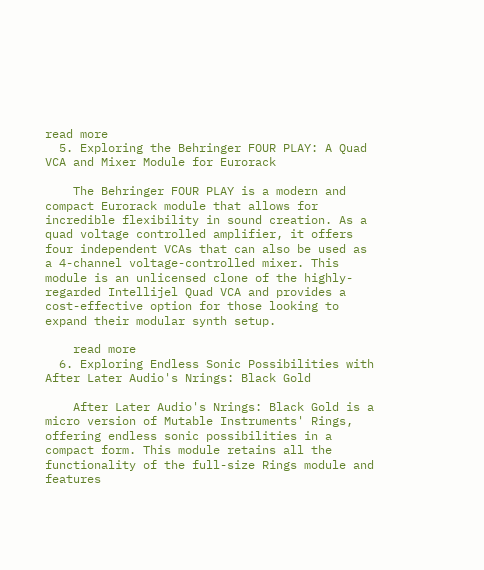read more
  5. Exploring the Behringer FOUR PLAY: A Quad VCA and Mixer Module for Eurorack

    The Behringer FOUR PLAY is a modern and compact Eurorack module that allows for incredible flexibility in sound creation. As a quad voltage controlled amplifier, it offers four independent VCAs that can also be used as a 4-channel voltage-controlled mixer. This module is an unlicensed clone of the highly-regarded Intellijel Quad VCA and provides a cost-effective option for those looking to expand their modular synth setup.

    read more
  6. Exploring Endless Sonic Possibilities with After Later Audio's Nrings: Black Gold

    After Later Audio's Nrings: Black Gold is a micro version of Mutable Instruments' Rings, offering endless sonic possibilities in a compact form. This module retains all the functionality of the full-size Rings module and features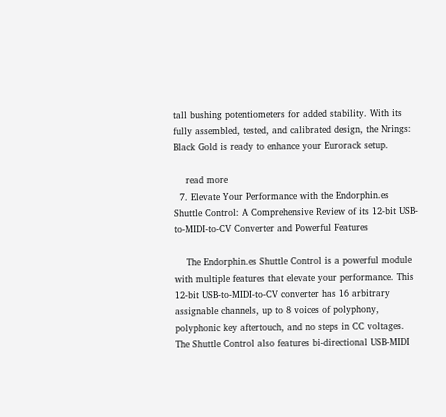tall bushing potentiometers for added stability. With its fully assembled, tested, and calibrated design, the Nrings: Black Gold is ready to enhance your Eurorack setup.

    read more
  7. Elevate Your Performance with the Endorphin.es Shuttle Control: A Comprehensive Review of its 12-bit USB-to-MIDI-to-CV Converter and Powerful Features

    The Endorphin.es Shuttle Control is a powerful module with multiple features that elevate your performance. This 12-bit USB-to-MIDI-to-CV converter has 16 arbitrary assignable channels, up to 8 voices of polyphony, polyphonic key aftertouch, and no steps in CC voltages. The Shuttle Control also features bi-directional USB-MIDI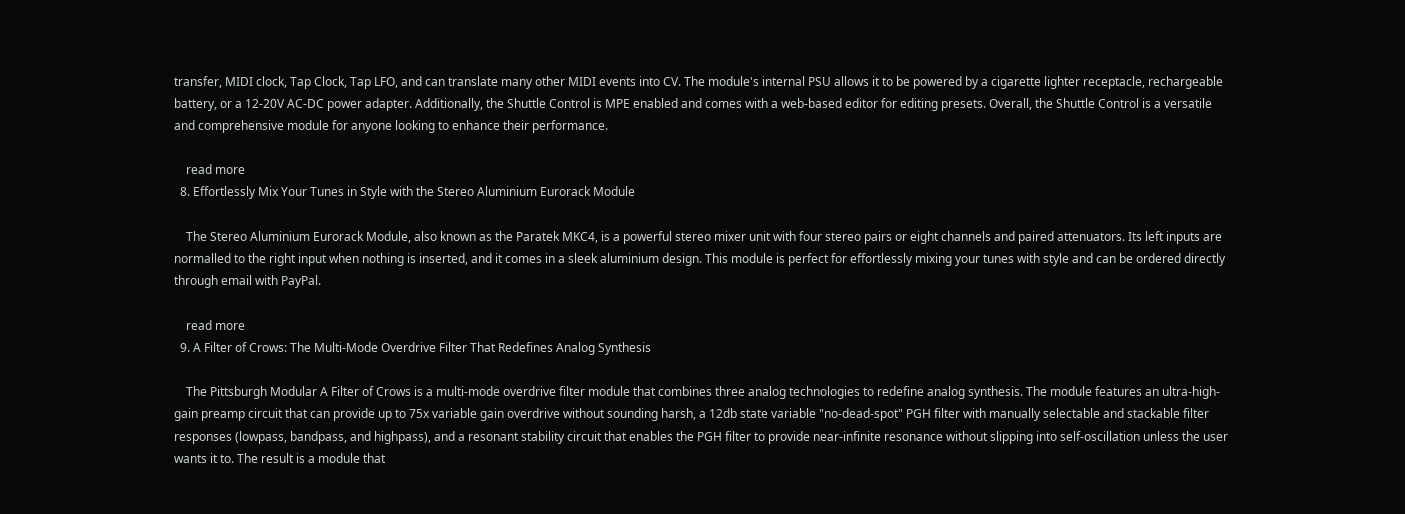transfer, MIDI clock, Tap Clock, Tap LFO, and can translate many other MIDI events into CV. The module's internal PSU allows it to be powered by a cigarette lighter receptacle, rechargeable battery, or a 12-20V AC-DC power adapter. Additionally, the Shuttle Control is MPE enabled and comes with a web-based editor for editing presets. Overall, the Shuttle Control is a versatile and comprehensive module for anyone looking to enhance their performance.

    read more
  8. Effortlessly Mix Your Tunes in Style with the Stereo Aluminium Eurorack Module

    The Stereo Aluminium Eurorack Module, also known as the Paratek MKC4, is a powerful stereo mixer unit with four stereo pairs or eight channels and paired attenuators. Its left inputs are normalled to the right input when nothing is inserted, and it comes in a sleek aluminium design. This module is perfect for effortlessly mixing your tunes with style and can be ordered directly through email with PayPal.

    read more
  9. A Filter of Crows: The Multi-Mode Overdrive Filter That Redefines Analog Synthesis

    The Pittsburgh Modular A Filter of Crows is a multi-mode overdrive filter module that combines three analog technologies to redefine analog synthesis. The module features an ultra-high-gain preamp circuit that can provide up to 75x variable gain overdrive without sounding harsh, a 12db state variable "no-dead-spot" PGH filter with manually selectable and stackable filter responses (lowpass, bandpass, and highpass), and a resonant stability circuit that enables the PGH filter to provide near-infinite resonance without slipping into self-oscillation unless the user wants it to. The result is a module that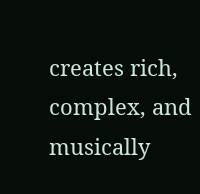creates rich, complex, and musically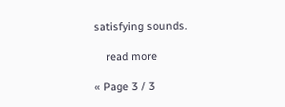satisfying sounds.

    read more

« Page 3 / 3